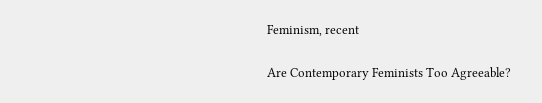Feminism, recent

Are Contemporary Feminists Too Agreeable?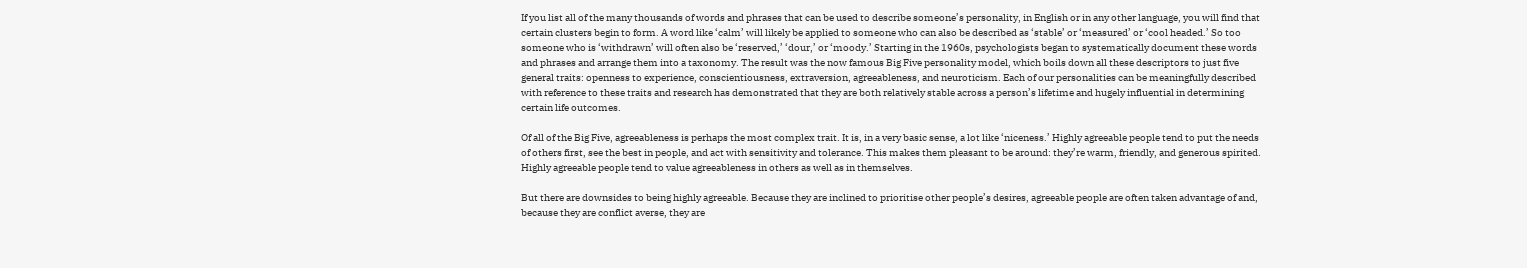If you list all of the many thousands of words and phrases that can be used to describe someone’s personality, in English or in any other language, you will find that certain clusters begin to form. A word like ‘calm’ will likely be applied to someone who can also be described as ‘stable’ or ‘measured’ or ‘cool headed.’ So too someone who is ‘withdrawn’ will often also be ‘reserved,’ ‘dour,’ or ‘moody.’ Starting in the 1960s, psychologists began to systematically document these words and phrases and arrange them into a taxonomy. The result was the now famous Big Five personality model, which boils down all these descriptors to just five general traits: openness to experience, conscientiousness, extraversion, agreeableness, and neuroticism. Each of our personalities can be meaningfully described with reference to these traits and research has demonstrated that they are both relatively stable across a person’s lifetime and hugely influential in determining certain life outcomes.

Of all of the Big Five, agreeableness is perhaps the most complex trait. It is, in a very basic sense, a lot like ‘niceness.’ Highly agreeable people tend to put the needs of others first, see the best in people, and act with sensitivity and tolerance. This makes them pleasant to be around: they’re warm, friendly, and generous spirited. Highly agreeable people tend to value agreeableness in others as well as in themselves.

But there are downsides to being highly agreeable. Because they are inclined to prioritise other people’s desires, agreeable people are often taken advantage of and, because they are conflict averse, they are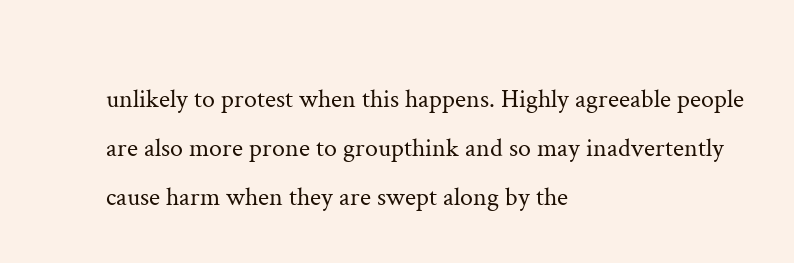unlikely to protest when this happens. Highly agreeable people are also more prone to groupthink and so may inadvertently cause harm when they are swept along by the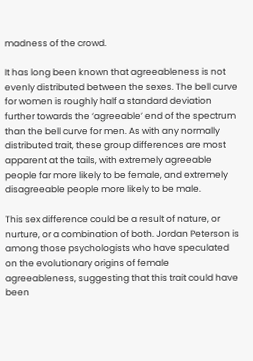madness of the crowd.

It has long been known that agreeableness is not evenly distributed between the sexes. The bell curve for women is roughly half a standard deviation further towards the ‘agreeable’ end of the spectrum than the bell curve for men. As with any normally distributed trait, these group differences are most apparent at the tails, with extremely agreeable people far more likely to be female, and extremely disagreeable people more likely to be male.

This sex difference could be a result of nature, or nurture, or a combination of both. Jordan Peterson is among those psychologists who have speculated on the evolutionary origins of female agreeableness, suggesting that this trait could have been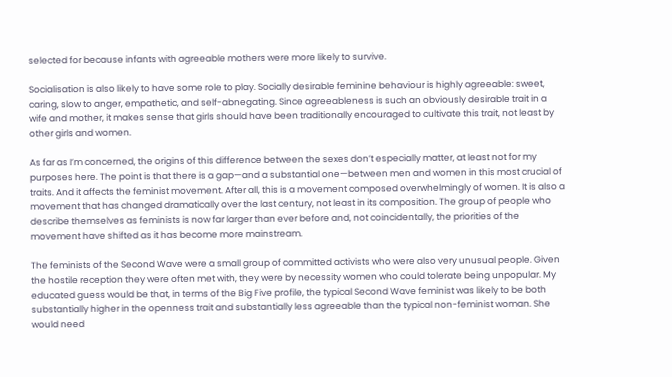selected for because infants with agreeable mothers were more likely to survive.

Socialisation is also likely to have some role to play. Socially desirable feminine behaviour is highly agreeable: sweet, caring, slow to anger, empathetic, and self-abnegating. Since agreeableness is such an obviously desirable trait in a wife and mother, it makes sense that girls should have been traditionally encouraged to cultivate this trait, not least by other girls and women.

As far as I’m concerned, the origins of this difference between the sexes don’t especially matter, at least not for my purposes here. The point is that there is a gap—and a substantial one—between men and women in this most crucial of traits. And it affects the feminist movement. After all, this is a movement composed overwhelmingly of women. It is also a movement that has changed dramatically over the last century, not least in its composition. The group of people who describe themselves as feminists is now far larger than ever before and, not coincidentally, the priorities of the movement have shifted as it has become more mainstream.

The feminists of the Second Wave were a small group of committed activists who were also very unusual people. Given the hostile reception they were often met with, they were by necessity women who could tolerate being unpopular. My educated guess would be that, in terms of the Big Five profile, the typical Second Wave feminist was likely to be both substantially higher in the openness trait and substantially less agreeable than the typical non-feminist woman. She would need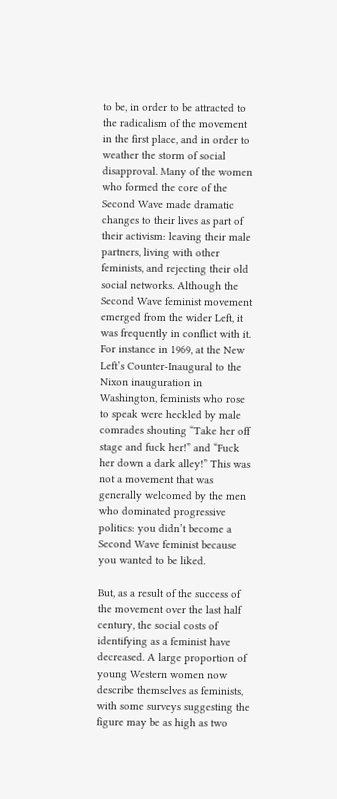to be, in order to be attracted to the radicalism of the movement in the first place, and in order to weather the storm of social disapproval. Many of the women who formed the core of the Second Wave made dramatic changes to their lives as part of their activism: leaving their male partners, living with other feminists, and rejecting their old social networks. Although the Second Wave feminist movement emerged from the wider Left, it was frequently in conflict with it. For instance in 1969, at the New Left’s Counter-Inaugural to the Nixon inauguration in Washington, feminists who rose to speak were heckled by male comrades shouting “Take her off stage and fuck her!” and “Fuck her down a dark alley!” This was not a movement that was generally welcomed by the men who dominated progressive politics: you didn’t become a Second Wave feminist because you wanted to be liked.

But, as a result of the success of the movement over the last half century, the social costs of identifying as a feminist have decreased. A large proportion of young Western women now describe themselves as feminists, with some surveys suggesting the figure may be as high as two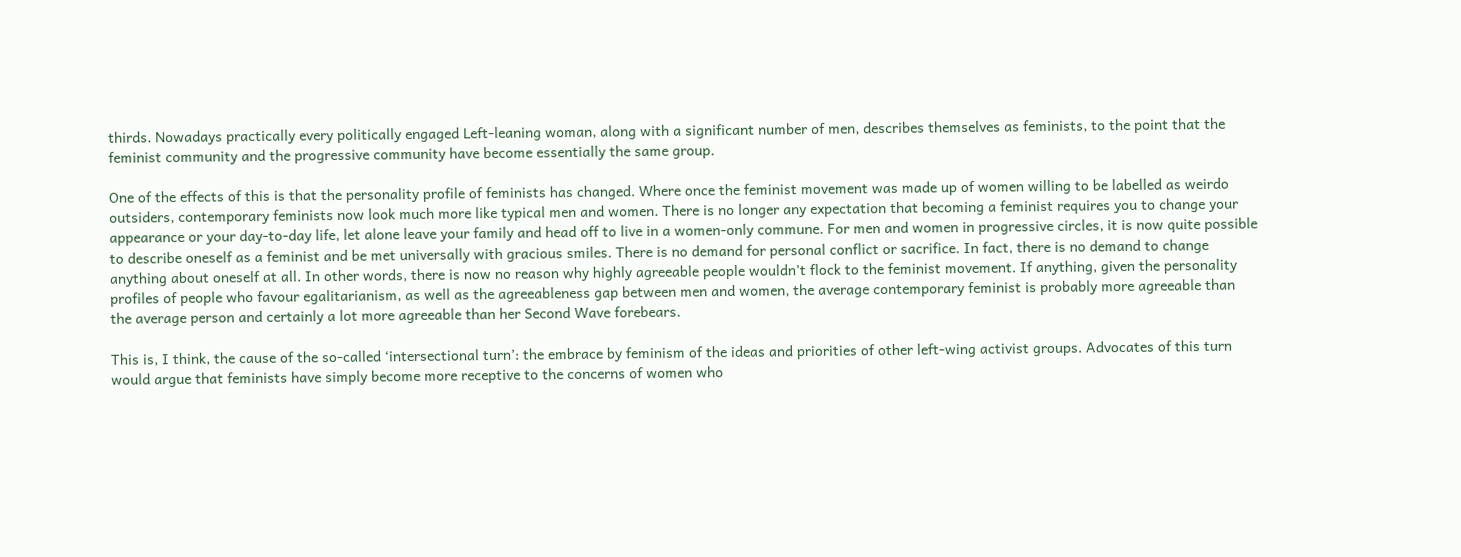thirds. Nowadays practically every politically engaged Left-leaning woman, along with a significant number of men, describes themselves as feminists, to the point that the feminist community and the progressive community have become essentially the same group.

One of the effects of this is that the personality profile of feminists has changed. Where once the feminist movement was made up of women willing to be labelled as weirdo outsiders, contemporary feminists now look much more like typical men and women. There is no longer any expectation that becoming a feminist requires you to change your appearance or your day-to-day life, let alone leave your family and head off to live in a women-only commune. For men and women in progressive circles, it is now quite possible to describe oneself as a feminist and be met universally with gracious smiles. There is no demand for personal conflict or sacrifice. In fact, there is no demand to change anything about oneself at all. In other words, there is now no reason why highly agreeable people wouldn’t flock to the feminist movement. If anything, given the personality profiles of people who favour egalitarianism, as well as the agreeableness gap between men and women, the average contemporary feminist is probably more agreeable than the average person and certainly a lot more agreeable than her Second Wave forebears.

This is, I think, the cause of the so-called ‘intersectional turn’: the embrace by feminism of the ideas and priorities of other left-wing activist groups. Advocates of this turn would argue that feminists have simply become more receptive to the concerns of women who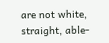are not white, straight, able-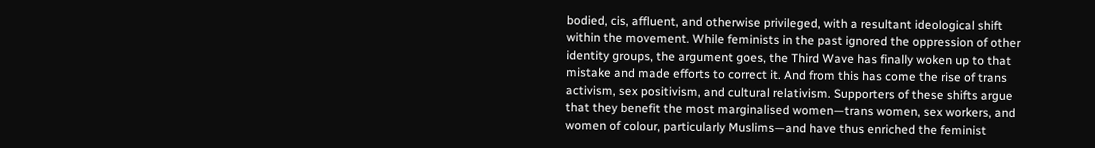bodied, cis, affluent, and otherwise privileged, with a resultant ideological shift within the movement. While feminists in the past ignored the oppression of other identity groups, the argument goes, the Third Wave has finally woken up to that mistake and made efforts to correct it. And from this has come the rise of trans activism, sex positivism, and cultural relativism. Supporters of these shifts argue that they benefit the most marginalised women—trans women, sex workers, and women of colour, particularly Muslims—and have thus enriched the feminist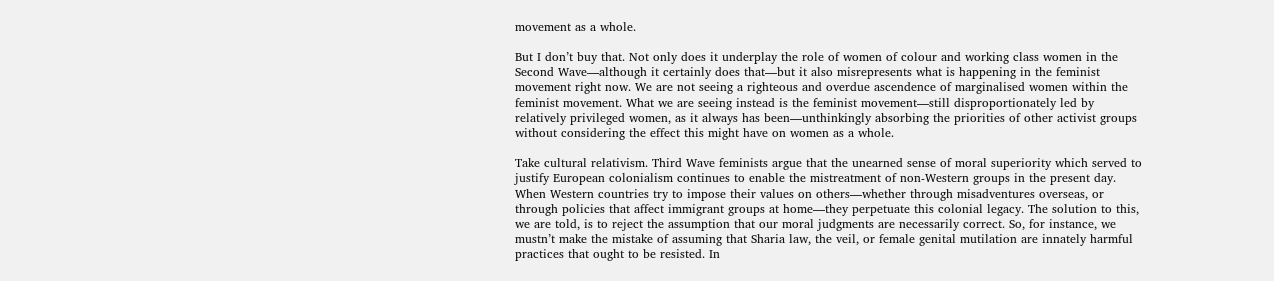movement as a whole.

But I don’t buy that. Not only does it underplay the role of women of colour and working class women in the Second Wave—although it certainly does that—but it also misrepresents what is happening in the feminist movement right now. We are not seeing a righteous and overdue ascendence of marginalised women within the feminist movement. What we are seeing instead is the feminist movement—still disproportionately led by relatively privileged women, as it always has been—unthinkingly absorbing the priorities of other activist groups without considering the effect this might have on women as a whole.

Take cultural relativism. Third Wave feminists argue that the unearned sense of moral superiority which served to justify European colonialism continues to enable the mistreatment of non-Western groups in the present day. When Western countries try to impose their values on others—whether through misadventures overseas, or through policies that affect immigrant groups at home—they perpetuate this colonial legacy. The solution to this, we are told, is to reject the assumption that our moral judgments are necessarily correct. So, for instance, we mustn’t make the mistake of assuming that Sharia law, the veil, or female genital mutilation are innately harmful practices that ought to be resisted. In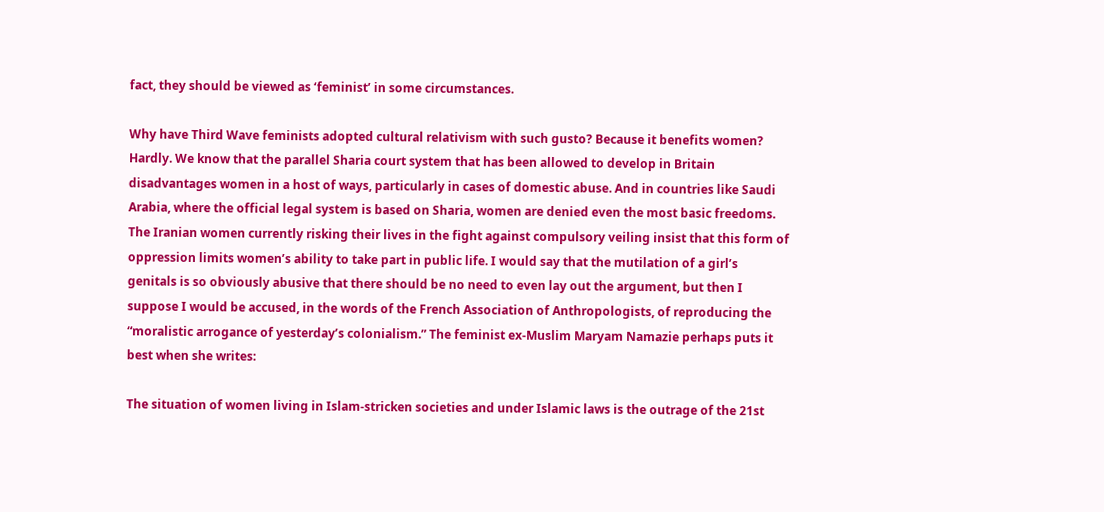fact, they should be viewed as ‘feminist’ in some circumstances.

Why have Third Wave feminists adopted cultural relativism with such gusto? Because it benefits women? Hardly. We know that the parallel Sharia court system that has been allowed to develop in Britain disadvantages women in a host of ways, particularly in cases of domestic abuse. And in countries like Saudi Arabia, where the official legal system is based on Sharia, women are denied even the most basic freedoms. The Iranian women currently risking their lives in the fight against compulsory veiling insist that this form of oppression limits women’s ability to take part in public life. I would say that the mutilation of a girl’s genitals is so obviously abusive that there should be no need to even lay out the argument, but then I suppose I would be accused, in the words of the French Association of Anthropologists, of reproducing the “moralistic arrogance of yesterday’s colonialism.” The feminist ex-Muslim Maryam Namazie perhaps puts it best when she writes:

The situation of women living in Islam-stricken societies and under Islamic laws is the outrage of the 21st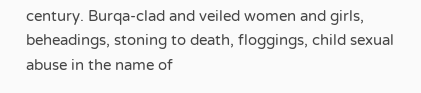century. Burqa-clad and veiled women and girls, beheadings, stoning to death, floggings, child sexual abuse in the name of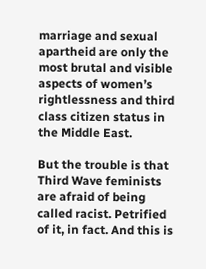marriage and sexual apartheid are only the most brutal and visible aspects of women’s rightlessness and third class citizen status in the Middle East.

But the trouble is that Third Wave feminists are afraid of being called racist. Petrified of it, in fact. And this is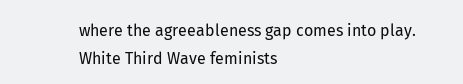where the agreeableness gap comes into play. White Third Wave feminists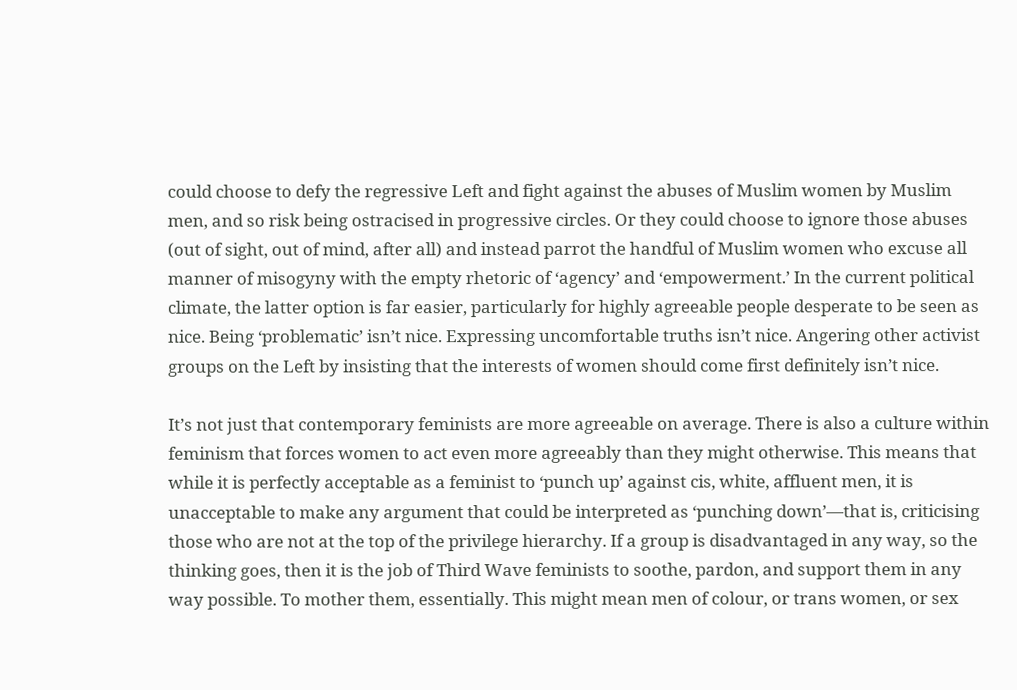could choose to defy the regressive Left and fight against the abuses of Muslim women by Muslim men, and so risk being ostracised in progressive circles. Or they could choose to ignore those abuses (out of sight, out of mind, after all) and instead parrot the handful of Muslim women who excuse all manner of misogyny with the empty rhetoric of ‘agency’ and ‘empowerment.’ In the current political climate, the latter option is far easier, particularly for highly agreeable people desperate to be seen as nice. Being ‘problematic’ isn’t nice. Expressing uncomfortable truths isn’t nice. Angering other activist groups on the Left by insisting that the interests of women should come first definitely isn’t nice.

It’s not just that contemporary feminists are more agreeable on average. There is also a culture within feminism that forces women to act even more agreeably than they might otherwise. This means that while it is perfectly acceptable as a feminist to ‘punch up’ against cis, white, affluent men, it is unacceptable to make any argument that could be interpreted as ‘punching down’—that is, criticising those who are not at the top of the privilege hierarchy. If a group is disadvantaged in any way, so the thinking goes, then it is the job of Third Wave feminists to soothe, pardon, and support them in any way possible. To mother them, essentially. This might mean men of colour, or trans women, or sex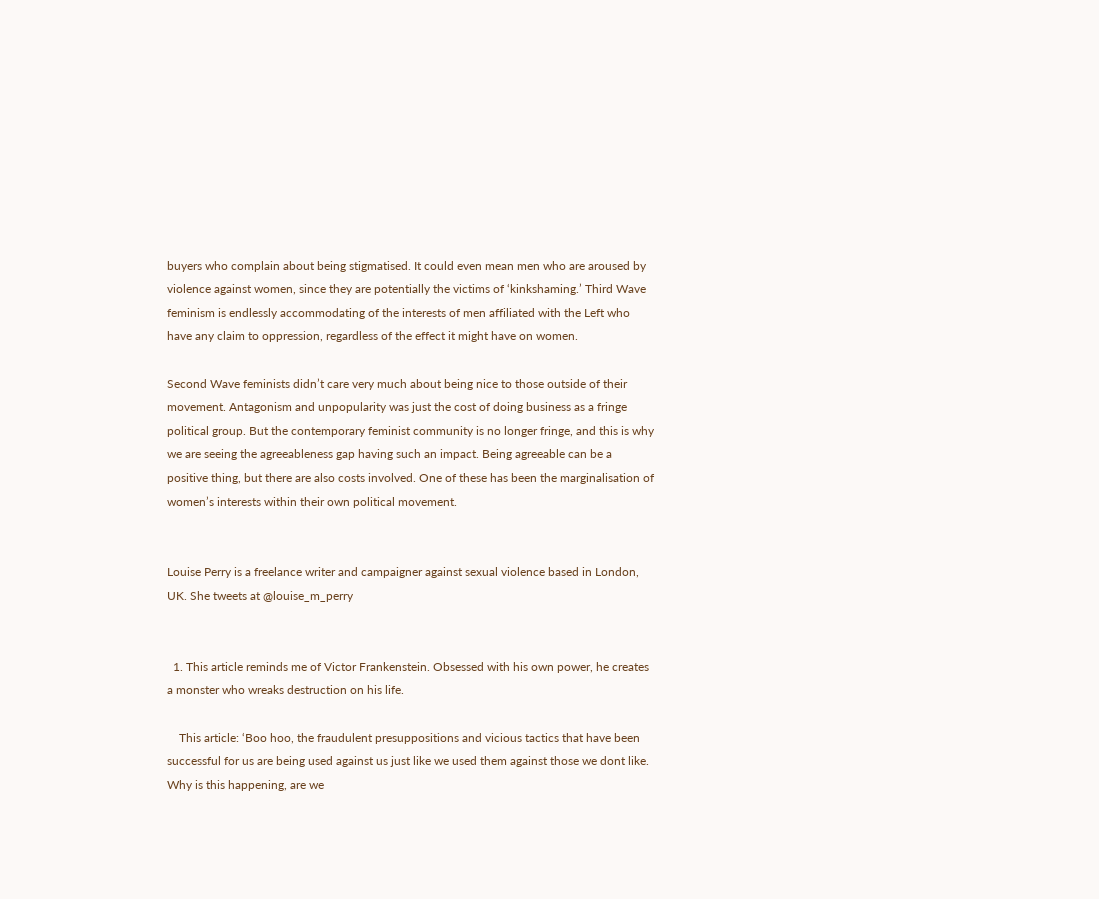buyers who complain about being stigmatised. It could even mean men who are aroused by violence against women, since they are potentially the victims of ‘kinkshaming.’ Third Wave feminism is endlessly accommodating of the interests of men affiliated with the Left who have any claim to oppression, regardless of the effect it might have on women.

Second Wave feminists didn’t care very much about being nice to those outside of their movement. Antagonism and unpopularity was just the cost of doing business as a fringe political group. But the contemporary feminist community is no longer fringe, and this is why we are seeing the agreeableness gap having such an impact. Being agreeable can be a positive thing, but there are also costs involved. One of these has been the marginalisation of women’s interests within their own political movement.


Louise Perry is a freelance writer and campaigner against sexual violence based in London, UK. She tweets at @louise_m_perry


  1. This article reminds me of Victor Frankenstein. Obsessed with his own power, he creates a monster who wreaks destruction on his life.

    This article: ‘Boo hoo, the fraudulent presuppositions and vicious tactics that have been successful for us are being used against us just like we used them against those we dont like. Why is this happening, are we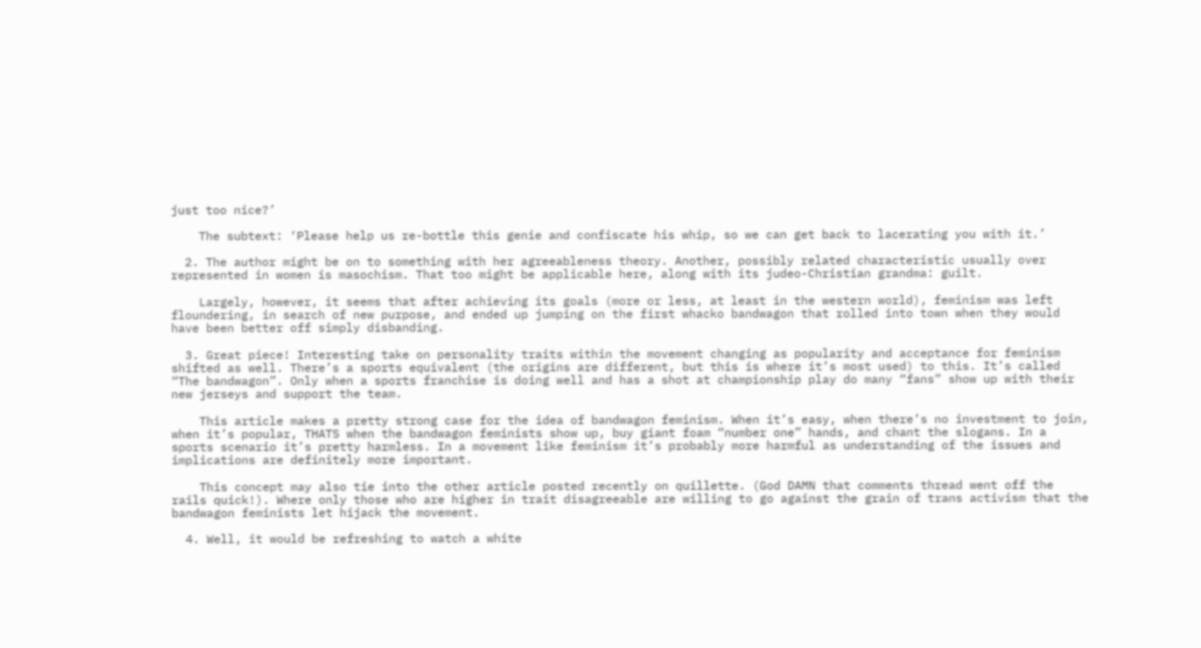just too nice?’

    The subtext: ‘Please help us re-bottle this genie and confiscate his whip, so we can get back to lacerating you with it.’

  2. The author might be on to something with her agreeableness theory. Another, possibly related characteristic usually over represented in women is masochism. That too might be applicable here, along with its judeo-Christian grandma: guilt.

    Largely, however, it seems that after achieving its goals (more or less, at least in the western world), feminism was left floundering, in search of new purpose, and ended up jumping on the first whacko bandwagon that rolled into town when they would have been better off simply disbanding.

  3. Great piece! Interesting take on personality traits within the movement changing as popularity and acceptance for feminism shifted as well. There’s a sports equivalent (the origins are different, but this is where it’s most used) to this. It’s called “The bandwagon”. Only when a sports franchise is doing well and has a shot at championship play do many “fans” show up with their new jerseys and support the team.

    This article makes a pretty strong case for the idea of bandwagon feminism. When it’s easy, when there’s no investment to join, when it’s popular, THATS when the bandwagon feminists show up, buy giant foam “number one” hands, and chant the slogans. In a sports scenario it’s pretty harmless. In a movement like feminism it’s probably more harmful as understanding of the issues and implications are definitely more important.

    This concept may also tie into the other article posted recently on quillette. (God DAMN that comments thread went off the rails quick!). Where only those who are higher in trait disagreeable are willing to go against the grain of trans activism that the bandwagon feminists let hijack the movement.

  4. Well, it would be refreshing to watch a white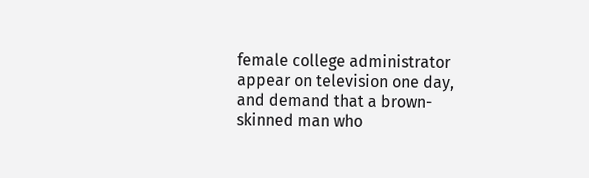female college administrator appear on television one day, and demand that a brown-skinned man who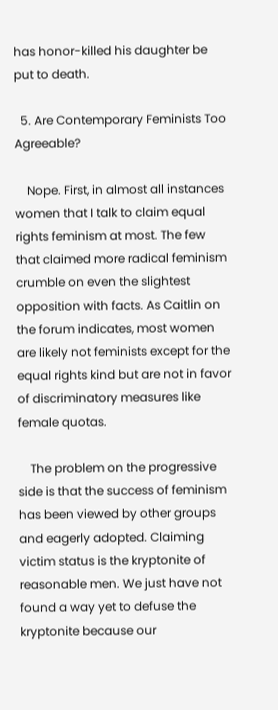has honor-killed his daughter be put to death.

  5. Are Contemporary Feminists Too Agreeable?

    Nope. First, in almost all instances women that I talk to claim equal rights feminism at most. The few that claimed more radical feminism crumble on even the slightest opposition with facts. As Caitlin on the forum indicates, most women are likely not feminists except for the equal rights kind but are not in favor of discriminatory measures like female quotas.

    The problem on the progressive side is that the success of feminism has been viewed by other groups and eagerly adopted. Claiming victim status is the kryptonite of reasonable men. We just have not found a way yet to defuse the kryptonite because our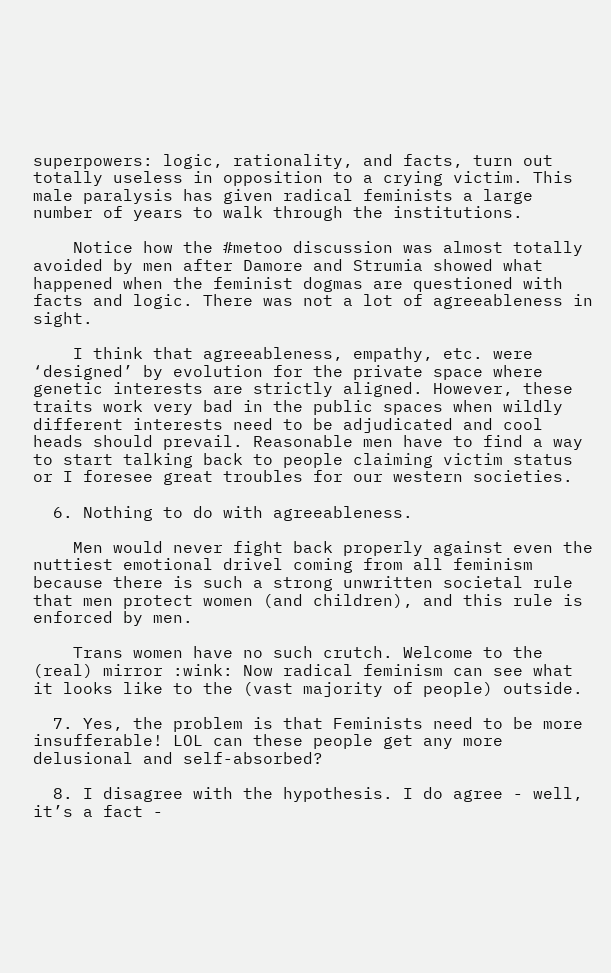superpowers: logic, rationality, and facts, turn out totally useless in opposition to a crying victim. This male paralysis has given radical feminists a large number of years to walk through the institutions.

    Notice how the #metoo discussion was almost totally avoided by men after Damore and Strumia showed what happened when the feminist dogmas are questioned with facts and logic. There was not a lot of agreeableness in sight.

    I think that agreeableness, empathy, etc. were ‘designed’ by evolution for the private space where genetic interests are strictly aligned. However, these traits work very bad in the public spaces when wildly different interests need to be adjudicated and cool heads should prevail. Reasonable men have to find a way to start talking back to people claiming victim status or I foresee great troubles for our western societies.

  6. Nothing to do with agreeableness.

    Men would never fight back properly against even the nuttiest emotional drivel coming from all feminism because there is such a strong unwritten societal rule that men protect women (and children), and this rule is enforced by men.

    Trans women have no such crutch. Welcome to the (real) mirror :wink: Now radical feminism can see what it looks like to the (vast majority of people) outside.

  7. Yes, the problem is that Feminists need to be more insufferable! LOL can these people get any more delusional and self-absorbed?

  8. I disagree with the hypothesis. I do agree - well, it’s a fact -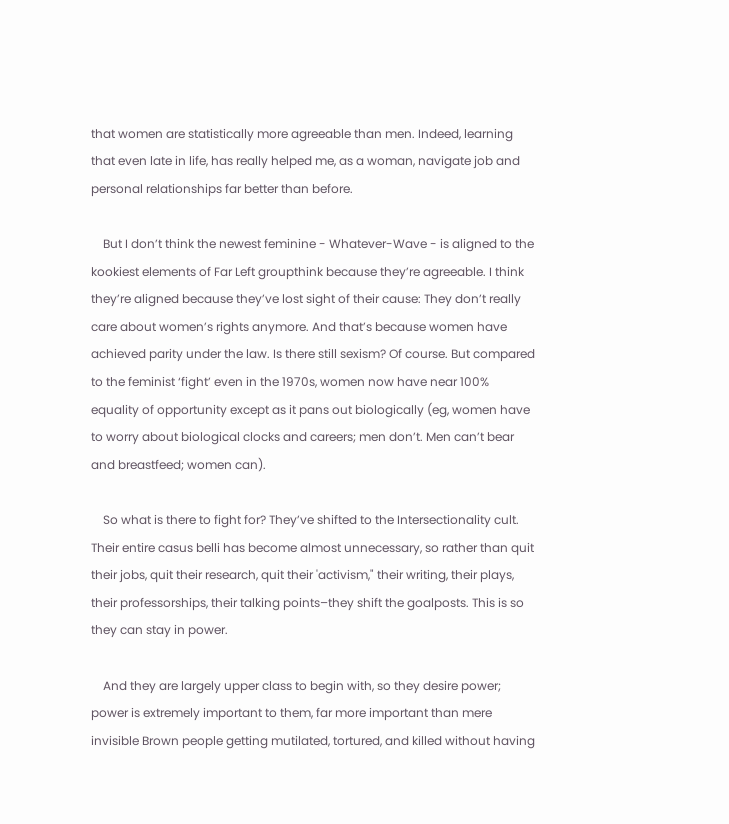that women are statistically more agreeable than men. Indeed, learning that even late in life, has really helped me, as a woman, navigate job and personal relationships far better than before.

    But I don’t think the newest feminine - Whatever-Wave - is aligned to the kookiest elements of Far Left groupthink because they’re agreeable. I think they’re aligned because they’ve lost sight of their cause: They don’t really care about women’s rights anymore. And that’s because women have achieved parity under the law. Is there still sexism? Of course. But compared to the feminist ‘fight’ even in the 1970s, women now have near 100% equality of opportunity except as it pans out biologically (eg, women have to worry about biological clocks and careers; men don’t. Men can’t bear and breastfeed; women can).

    So what is there to fight for? They’ve shifted to the Intersectionality cult. Their entire casus belli has become almost unnecessary, so rather than quit their jobs, quit their research, quit their 'activism," their writing, their plays, their professorships, their talking points–they shift the goalposts. This is so they can stay in power.

    And they are largely upper class to begin with, so they desire power; power is extremely important to them, far more important than mere invisible Brown people getting mutilated, tortured, and killed without having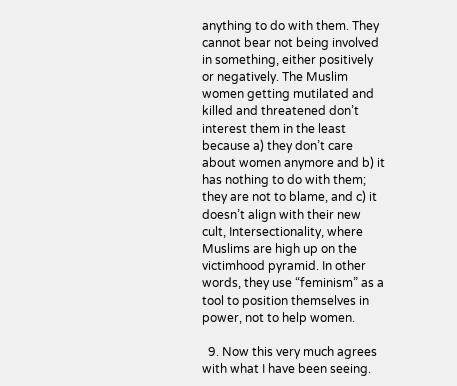anything to do with them. They cannot bear not being involved in something, either positively or negatively. The Muslim women getting mutilated and killed and threatened don’t interest them in the least because a) they don’t care about women anymore and b) it has nothing to do with them; they are not to blame, and c) it doesn’t align with their new cult, Intersectionality, where Muslims are high up on the victimhood pyramid. In other words, they use “feminism” as a tool to position themselves in power, not to help women.

  9. Now this very much agrees with what I have been seeing.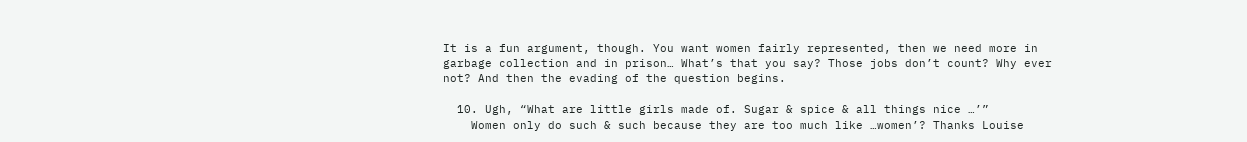It is a fun argument, though. You want women fairly represented, then we need more in garbage collection and in prison… What’s that you say? Those jobs don’t count? Why ever not? And then the evading of the question begins.

  10. Ugh, “What are little girls made of. Sugar & spice & all things nice …’”
    Women only do such & such because they are too much like …women’? Thanks Louise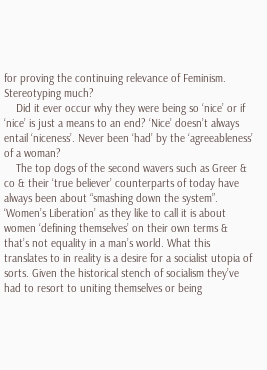for proving the continuing relevance of Feminism. Stereotyping much?
    Did it ever occur why they were being so ‘nice’ or if ‘nice’ is just a means to an end? ‘Nice’ doesn’t always entail ‘niceness’. Never been ‘had’ by the ‘agreeableness’ of a woman?
    The top dogs of the second wavers such as Greer & co & their ‘true believer’ counterparts of today have always been about “smashing down the system”. ‘Women’s Liberation’ as they like to call it is about women ‘defining themselves’ on their own terms & that’s not equality in a man’s world. What this translates to in reality is a desire for a socialist utopia of sorts. Given the historical stench of socialism they’ve had to resort to uniting themselves or being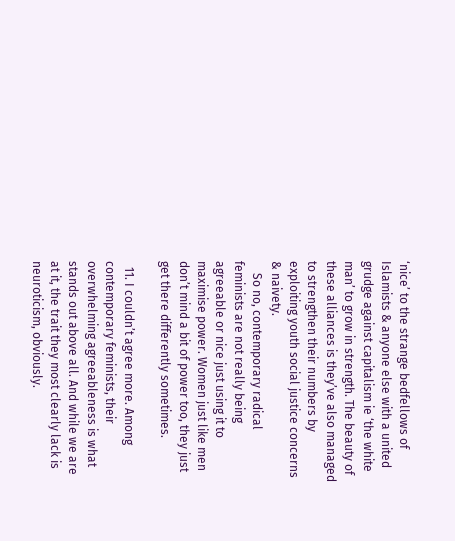‘nice’ to the strange bedfellows of Islamists & anyone else with a united grudge against capitalism ie ‘the white man’ to grow in strength. The beauty of these alliances is they’ve also managed to strengthen their numbers by exploiting youth social justice concerns & naivety.
    So no, contemporary radical feminists are not really being agreeable or nice just using it to maximise power. Women just like men don’t mind a bit of power too, they just get there differently sometimes.

  11. I couldn’t agree more. Among contemporary feminists, their overwhelming agreeableness is what stands out above all. And while we are at it, the trait they most clearly lack is neuroticism, obviously.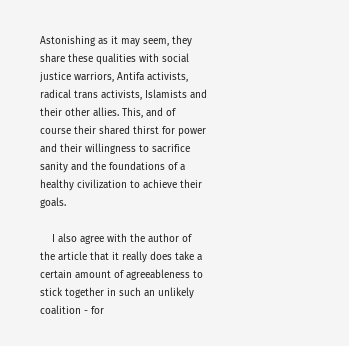Astonishing as it may seem, they share these qualities with social justice warriors, Antifa activists, radical trans activists, Islamists and their other allies. This, and of course their shared thirst for power and their willingness to sacrifice sanity and the foundations of a healthy civilization to achieve their goals.

    I also agree with the author of the article that it really does take a certain amount of agreeableness to stick together in such an unlikely coalition - for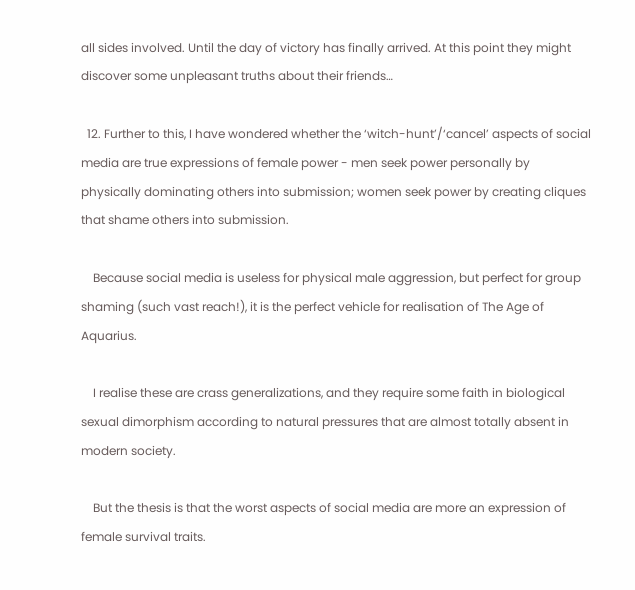all sides involved. Until the day of victory has finally arrived. At this point they might discover some unpleasant truths about their friends…

  12. Further to this, I have wondered whether the ‘witch-hunt’/‘cancel’ aspects of social media are true expressions of female power - men seek power personally by physically dominating others into submission; women seek power by creating cliques that shame others into submission.

    Because social media is useless for physical male aggression, but perfect for group shaming (such vast reach!), it is the perfect vehicle for realisation of The Age of Aquarius.

    I realise these are crass generalizations, and they require some faith in biological sexual dimorphism according to natural pressures that are almost totally absent in modern society.

    But the thesis is that the worst aspects of social media are more an expression of female survival traits.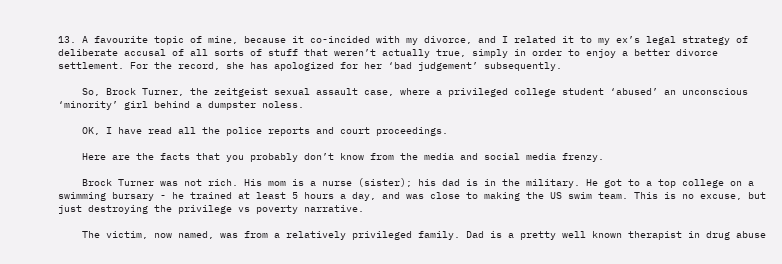13. A favourite topic of mine, because it co-incided with my divorce, and I related it to my ex’s legal strategy of deliberate accusal of all sorts of stuff that weren’t actually true, simply in order to enjoy a better divorce settlement. For the record, she has apologized for her ‘bad judgement’ subsequently.

    So, Brock Turner, the zeitgeist sexual assault case, where a privileged college student ‘abused’ an unconscious ‘minority’ girl behind a dumpster noless.

    OK, I have read all the police reports and court proceedings.

    Here are the facts that you probably don’t know from the media and social media frenzy.

    Brock Turner was not rich. His mom is a nurse (sister); his dad is in the military. He got to a top college on a swimming bursary - he trained at least 5 hours a day, and was close to making the US swim team. This is no excuse, but just destroying the privilege vs poverty narrative.

    The victim, now named, was from a relatively privileged family. Dad is a pretty well known therapist in drug abuse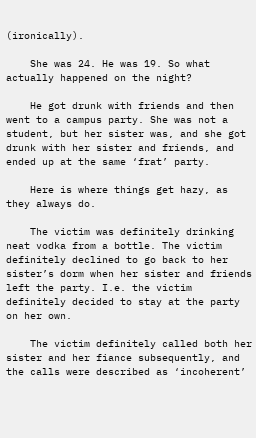(ironically).

    She was 24. He was 19. So what actually happened on the night?

    He got drunk with friends and then went to a campus party. She was not a student, but her sister was, and she got drunk with her sister and friends, and ended up at the same ‘frat’ party.

    Here is where things get hazy, as they always do.

    The victim was definitely drinking neat vodka from a bottle. The victim definitely declined to go back to her sister’s dorm when her sister and friends left the party. I.e. the victim definitely decided to stay at the party on her own.

    The victim definitely called both her sister and her fiance subsequently, and the calls were described as ‘incoherent’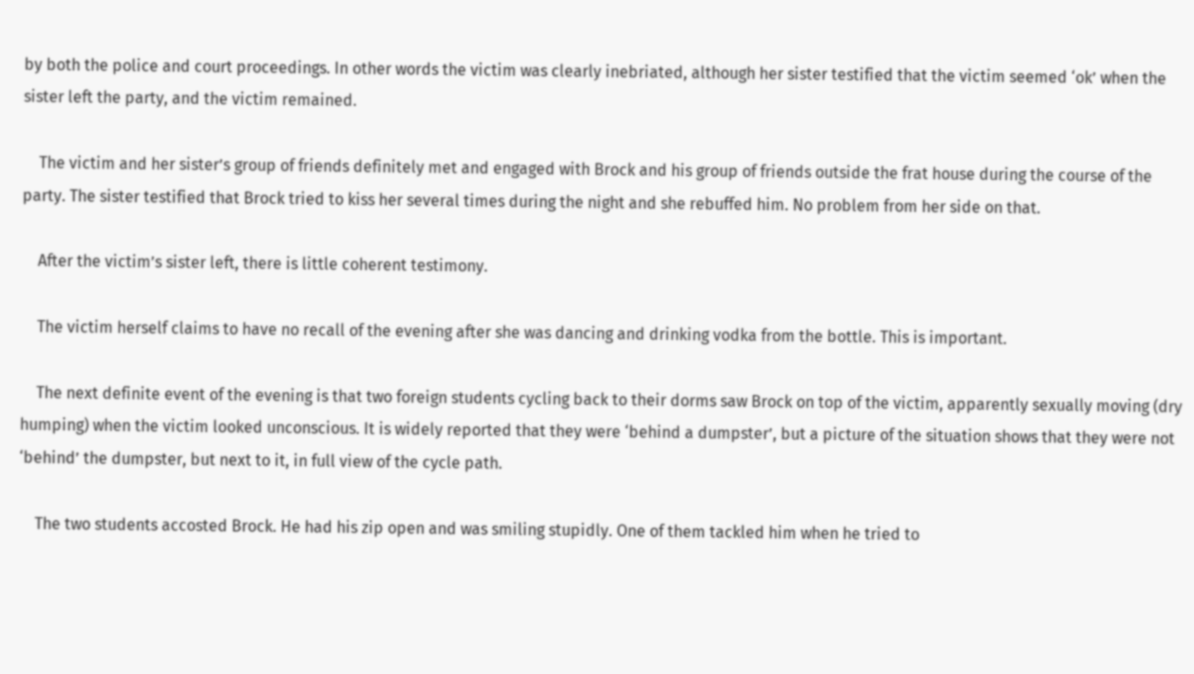by both the police and court proceedings. In other words the victim was clearly inebriated, although her sister testified that the victim seemed ‘ok’ when the sister left the party, and the victim remained.

    The victim and her sister’s group of friends definitely met and engaged with Brock and his group of friends outside the frat house during the course of the party. The sister testified that Brock tried to kiss her several times during the night and she rebuffed him. No problem from her side on that.

    After the victim’s sister left, there is little coherent testimony.

    The victim herself claims to have no recall of the evening after she was dancing and drinking vodka from the bottle. This is important.

    The next definite event of the evening is that two foreign students cycling back to their dorms saw Brock on top of the victim, apparently sexually moving (dry humping) when the victim looked unconscious. It is widely reported that they were ‘behind a dumpster’, but a picture of the situation shows that they were not ‘behind’ the dumpster, but next to it, in full view of the cycle path.

    The two students accosted Brock. He had his zip open and was smiling stupidly. One of them tackled him when he tried to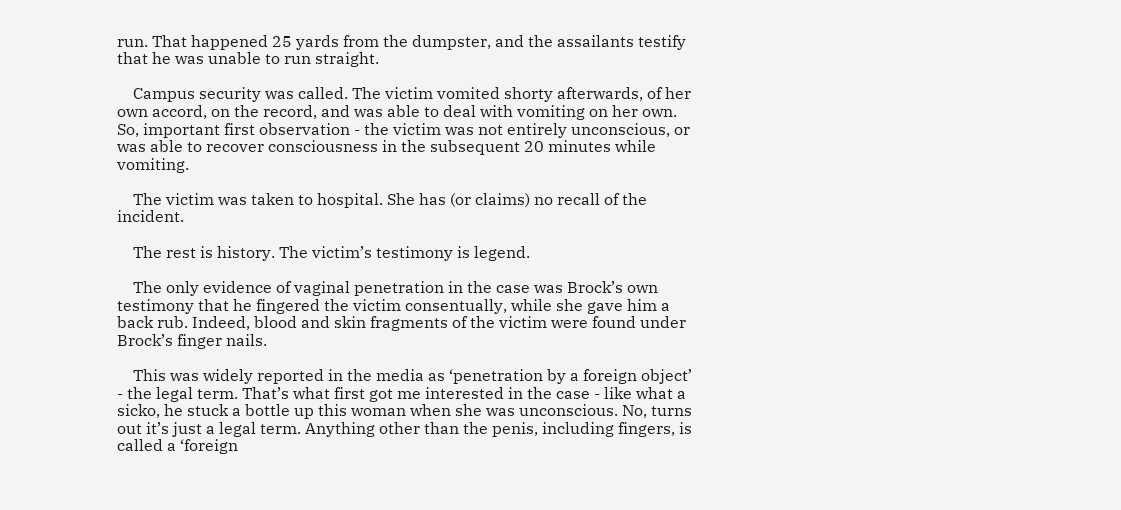run. That happened 25 yards from the dumpster, and the assailants testify that he was unable to run straight.

    Campus security was called. The victim vomited shorty afterwards, of her own accord, on the record, and was able to deal with vomiting on her own. So, important first observation - the victim was not entirely unconscious, or was able to recover consciousness in the subsequent 20 minutes while vomiting.

    The victim was taken to hospital. She has (or claims) no recall of the incident.

    The rest is history. The victim’s testimony is legend.

    The only evidence of vaginal penetration in the case was Brock’s own testimony that he fingered the victim consentually, while she gave him a back rub. Indeed, blood and skin fragments of the victim were found under Brock’s finger nails.

    This was widely reported in the media as ‘penetration by a foreign object’ - the legal term. That’s what first got me interested in the case - like what a sicko, he stuck a bottle up this woman when she was unconscious. No, turns out it’s just a legal term. Anything other than the penis, including fingers, is called a ‘foreign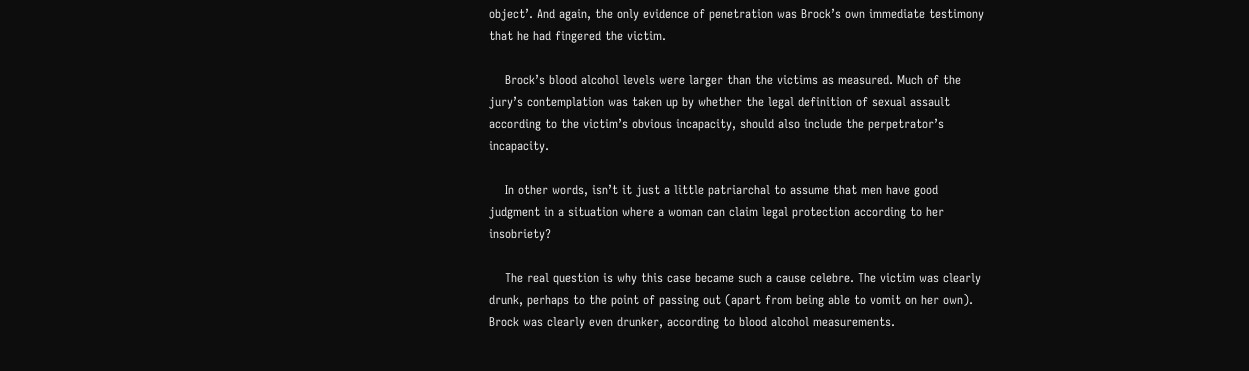object’. And again, the only evidence of penetration was Brock’s own immediate testimony that he had fingered the victim.

    Brock’s blood alcohol levels were larger than the victims as measured. Much of the jury’s contemplation was taken up by whether the legal definition of sexual assault according to the victim’s obvious incapacity, should also include the perpetrator’s incapacity.

    In other words, isn’t it just a little patriarchal to assume that men have good judgment in a situation where a woman can claim legal protection according to her insobriety?

    The real question is why this case became such a cause celebre. The victim was clearly drunk, perhaps to the point of passing out (apart from being able to vomit on her own). Brock was clearly even drunker, according to blood alcohol measurements.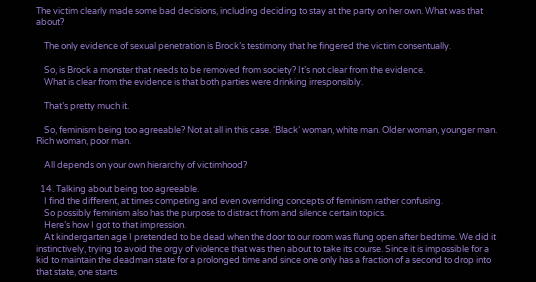The victim clearly made some bad decisions, including deciding to stay at the party on her own. What was that about?

    The only evidence of sexual penetration is Brock’s testimony that he fingered the victim consentually.

    So, is Brock a monster that needs to be removed from society? It’s not clear from the evidence.
    What is clear from the evidence is that both parties were drinking irresponsibly.

    That’s pretty much it.

    So, feminism being too agreeable? Not at all in this case. ‘Black’ woman, white man. Older woman, younger man. Rich woman, poor man.

    All depends on your own hierarchy of victimhood?

  14. Talking about being too agreeable.
    I find the different, at times competing and even overriding concepts of feminism rather confusing.
    So possibly feminism also has the purpose to distract from and silence certain topics.
    Here’s how I got to that impression.
    At kindergarten age I pretended to be dead when the door to our room was flung open after bedtime. We did it instinctively, trying to avoid the orgy of violence that was then about to take its course. Since it is impossible for a kid to maintain the deadman state for a prolonged time and since one only has a fraction of a second to drop into that state, one starts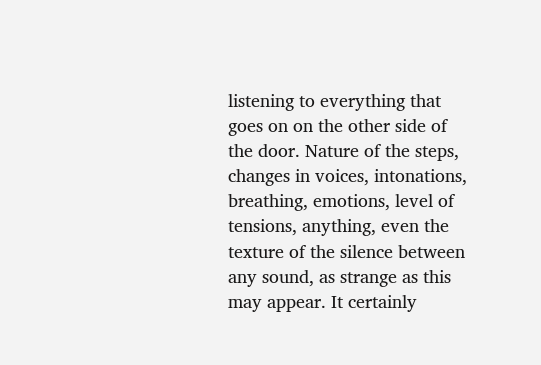listening to everything that goes on on the other side of the door. Nature of the steps, changes in voices, intonations, breathing, emotions, level of tensions, anything, even the texture of the silence between any sound, as strange as this may appear. It certainly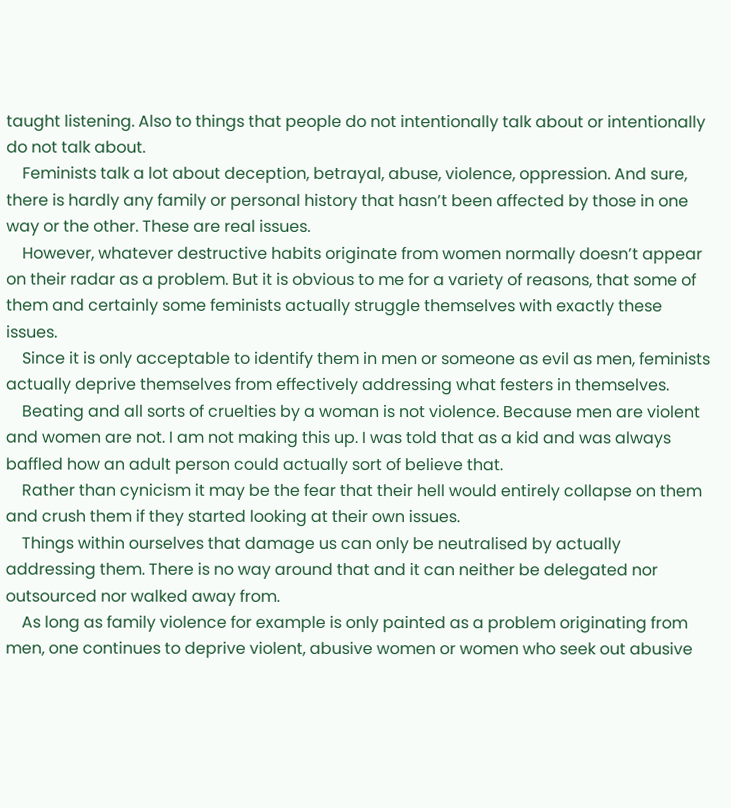taught listening. Also to things that people do not intentionally talk about or intentionally do not talk about.
    Feminists talk a lot about deception, betrayal, abuse, violence, oppression. And sure, there is hardly any family or personal history that hasn’t been affected by those in one way or the other. These are real issues.
    However, whatever destructive habits originate from women normally doesn’t appear on their radar as a problem. But it is obvious to me for a variety of reasons, that some of them and certainly some feminists actually struggle themselves with exactly these issues.
    Since it is only acceptable to identify them in men or someone as evil as men, feminists actually deprive themselves from effectively addressing what festers in themselves.
    Beating and all sorts of cruelties by a woman is not violence. Because men are violent and women are not. I am not making this up. I was told that as a kid and was always baffled how an adult person could actually sort of believe that.
    Rather than cynicism it may be the fear that their hell would entirely collapse on them and crush them if they started looking at their own issues.
    Things within ourselves that damage us can only be neutralised by actually addressing them. There is no way around that and it can neither be delegated nor outsourced nor walked away from.
    As long as family violence for example is only painted as a problem originating from men, one continues to deprive violent, abusive women or women who seek out abusive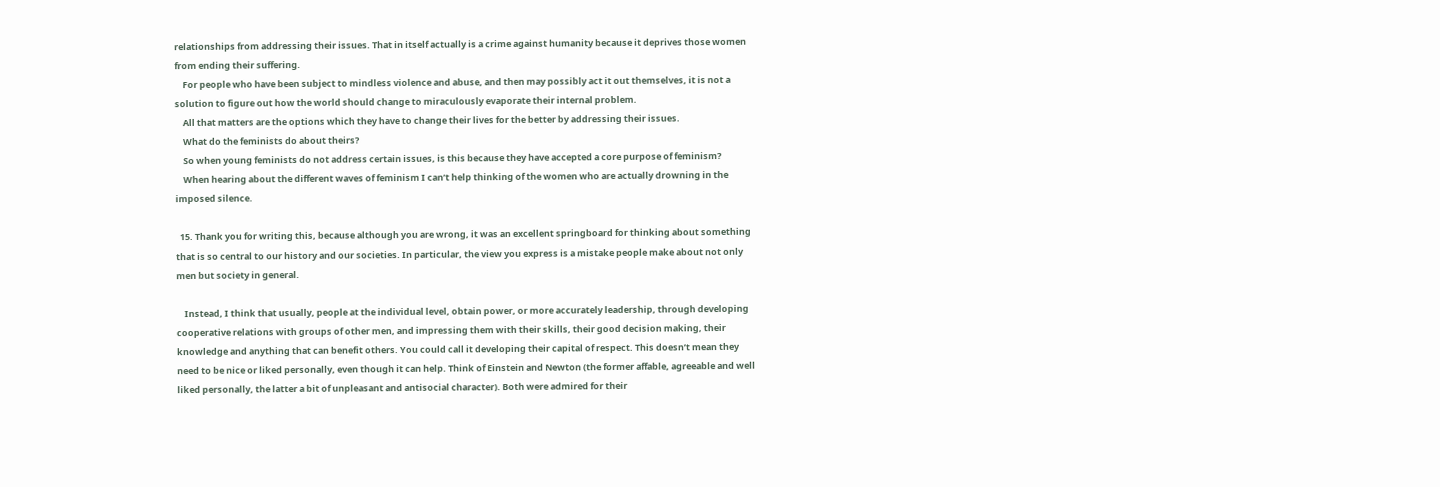relationships from addressing their issues. That in itself actually is a crime against humanity because it deprives those women from ending their suffering.
    For people who have been subject to mindless violence and abuse, and then may possibly act it out themselves, it is not a solution to figure out how the world should change to miraculously evaporate their internal problem.
    All that matters are the options which they have to change their lives for the better by addressing their issues.
    What do the feminists do about theirs?
    So when young feminists do not address certain issues, is this because they have accepted a core purpose of feminism?
    When hearing about the different waves of feminism I can’t help thinking of the women who are actually drowning in the imposed silence.

  15. Thank you for writing this, because although you are wrong, it was an excellent springboard for thinking about something that is so central to our history and our societies. In particular, the view you express is a mistake people make about not only men but society in general.

    Instead, I think that usually, people at the individual level, obtain power, or more accurately leadership, through developing cooperative relations with groups of other men, and impressing them with their skills, their good decision making, their knowledge and anything that can benefit others. You could call it developing their capital of respect. This doesn’t mean they need to be nice or liked personally, even though it can help. Think of Einstein and Newton (the former affable, agreeable and well liked personally, the latter a bit of unpleasant and antisocial character). Both were admired for their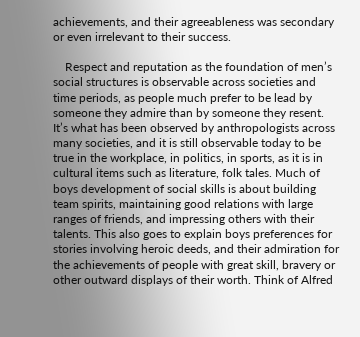achievements, and their agreeableness was secondary or even irrelevant to their success.

    Respect and reputation as the foundation of men’s social structures is observable across societies and time periods, as people much prefer to be lead by someone they admire than by someone they resent. It’s what has been observed by anthropologists across many societies, and it is still observable today to be true in the workplace, in politics, in sports, as it is in cultural items such as literature, folk tales. Much of boys development of social skills is about building team spirits, maintaining good relations with large ranges of friends, and impressing others with their talents. This also goes to explain boys preferences for stories involving heroic deeds, and their admiration for the achievements of people with great skill, bravery or other outward displays of their worth. Think of Alfred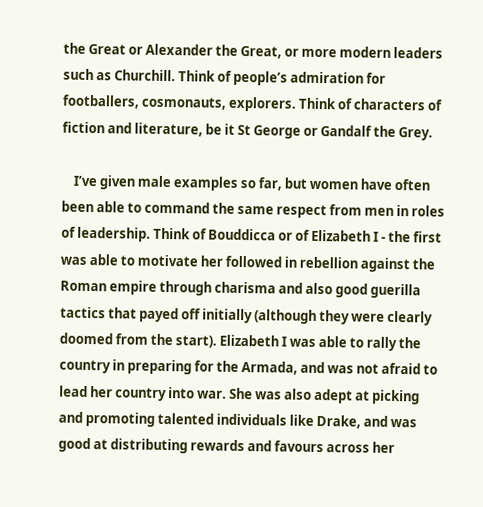the Great or Alexander the Great, or more modern leaders such as Churchill. Think of people’s admiration for footballers, cosmonauts, explorers. Think of characters of fiction and literature, be it St George or Gandalf the Grey.

    I’ve given male examples so far, but women have often been able to command the same respect from men in roles of leadership. Think of Bouddicca or of Elizabeth I - the first was able to motivate her followed in rebellion against the Roman empire through charisma and also good guerilla tactics that payed off initially (although they were clearly doomed from the start). Elizabeth I was able to rally the country in preparing for the Armada, and was not afraid to lead her country into war. She was also adept at picking and promoting talented individuals like Drake, and was good at distributing rewards and favours across her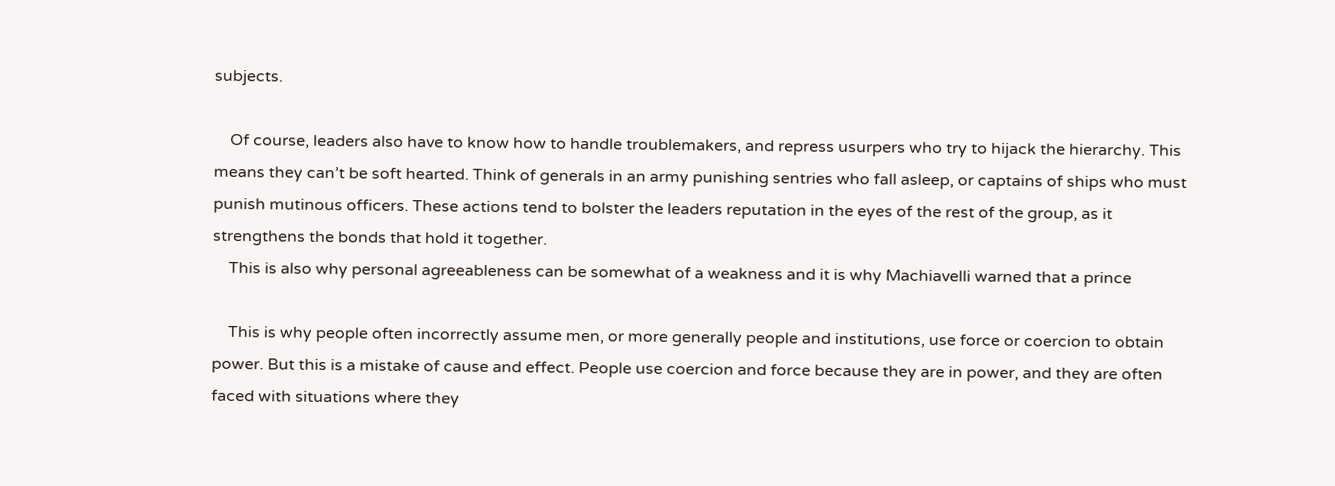subjects.

    Of course, leaders also have to know how to handle troublemakers, and repress usurpers who try to hijack the hierarchy. This means they can’t be soft hearted. Think of generals in an army punishing sentries who fall asleep, or captains of ships who must punish mutinous officers. These actions tend to bolster the leaders reputation in the eyes of the rest of the group, as it strengthens the bonds that hold it together.
    This is also why personal agreeableness can be somewhat of a weakness and it is why Machiavelli warned that a prince

    This is why people often incorrectly assume men, or more generally people and institutions, use force or coercion to obtain power. But this is a mistake of cause and effect. People use coercion and force because they are in power, and they are often faced with situations where they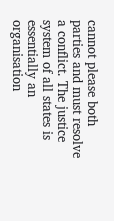cannot please both parties and must resolve a conflict. The justice system of all states is essentially an organisation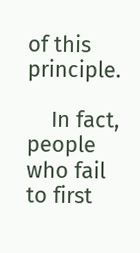of this principle.

    In fact, people who fail to first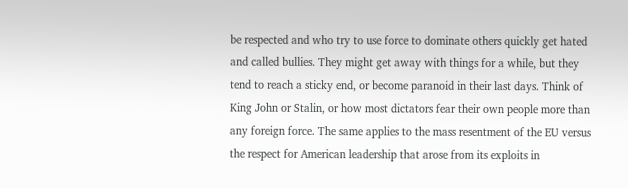be respected and who try to use force to dominate others quickly get hated and called bullies. They might get away with things for a while, but they tend to reach a sticky end, or become paranoid in their last days. Think of King John or Stalin, or how most dictators fear their own people more than any foreign force. The same applies to the mass resentment of the EU versus the respect for American leadership that arose from its exploits in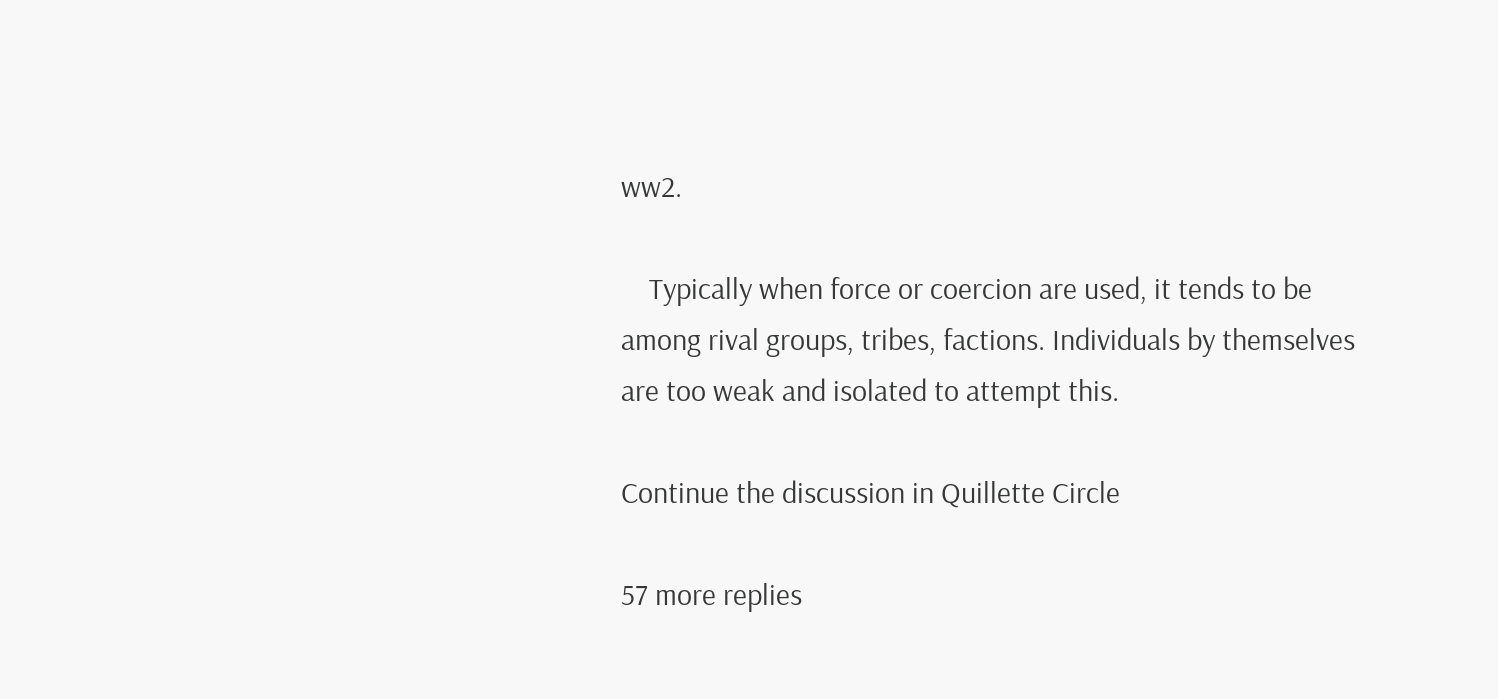ww2.

    Typically when force or coercion are used, it tends to be among rival groups, tribes, factions. Individuals by themselves are too weak and isolated to attempt this.

Continue the discussion in Quillette Circle

57 more replies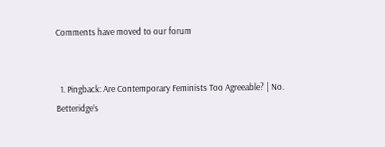Comments have moved to our forum


  1. Pingback: Are Contemporary Feminists Too Agreeable? | No. Betteridge’s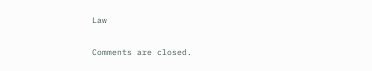Law

Comments are closed.